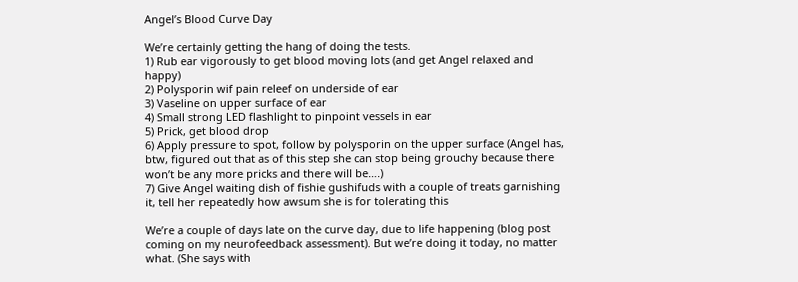Angel’s Blood Curve Day

We’re certainly getting the hang of doing the tests.
1) Rub ear vigorously to get blood moving lots (and get Angel relaxed and happy)
2) Polysporin wif pain releef on underside of ear
3) Vaseline on upper surface of ear
4) Small strong LED flashlight to pinpoint vessels in ear
5) Prick, get blood drop
6) Apply pressure to spot, follow by polysporin on the upper surface (Angel has, btw, figured out that as of this step she can stop being grouchy because there won’t be any more pricks and there will be….)
7) Give Angel waiting dish of fishie gushifuds with a couple of treats garnishing it, tell her repeatedly how awsum she is for tolerating this

We’re a couple of days late on the curve day, due to life happening (blog post coming on my neurofeedback assessment). But we’re doing it today, no matter what. (She says with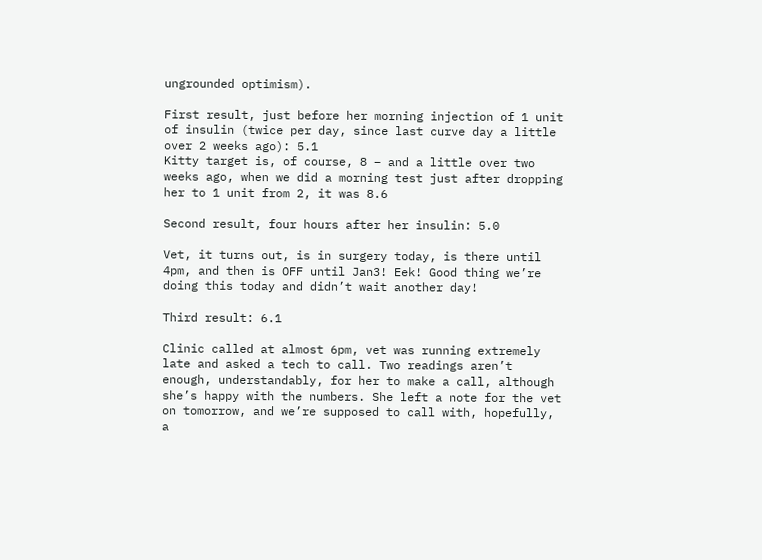ungrounded optimism).

First result, just before her morning injection of 1 unit of insulin (twice per day, since last curve day a little over 2 weeks ago): 5.1
Kitty target is, of course, 8 – and a little over two weeks ago, when we did a morning test just after dropping her to 1 unit from 2, it was 8.6

Second result, four hours after her insulin: 5.0

Vet, it turns out, is in surgery today, is there until 4pm, and then is OFF until Jan3! Eek! Good thing we’re doing this today and didn’t wait another day!

Third result: 6.1

Clinic called at almost 6pm, vet was running extremely late and asked a tech to call. Two readings aren’t enough, understandably, for her to make a call, although she’s happy with the numbers. She left a note for the vet on tomorrow, and we’re supposed to call with, hopefully, a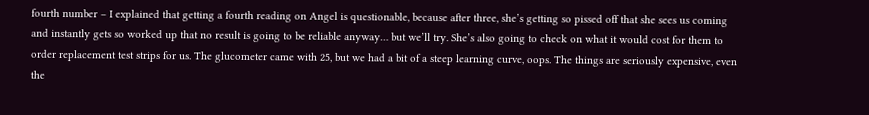fourth number – I explained that getting a fourth reading on Angel is questionable, because after three, she’s getting so pissed off that she sees us coming and instantly gets so worked up that no result is going to be reliable anyway… but we’ll try. She’s also going to check on what it would cost for them to order replacement test strips for us. The glucometer came with 25, but we had a bit of a steep learning curve, oops. The things are seriously expensive, even the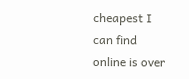cheapest I can find online is over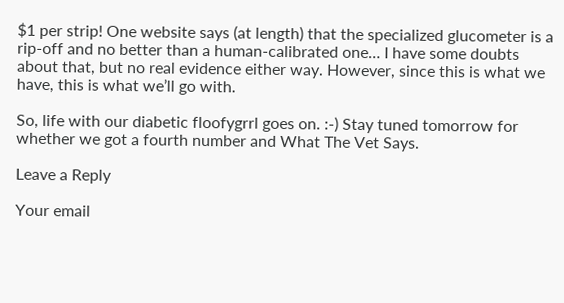$1 per strip! One website says (at length) that the specialized glucometer is a  rip-off and no better than a human-calibrated one… I have some doubts about that, but no real evidence either way. However, since this is what we have, this is what we’ll go with.

So, life with our diabetic floofygrrl goes on. :-) Stay tuned tomorrow for whether we got a fourth number and What The Vet Says.

Leave a Reply

Your email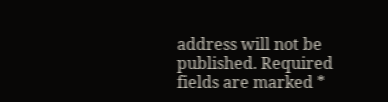address will not be published. Required fields are marked *